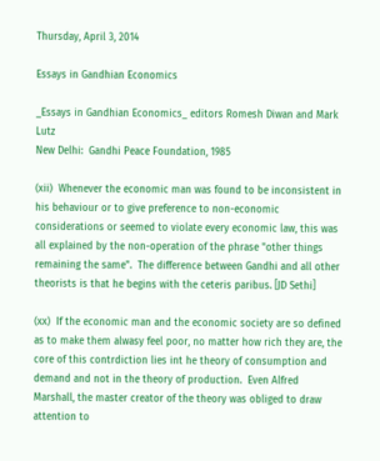Thursday, April 3, 2014

Essays in Gandhian Economics

_Essays in Gandhian Economics_ editors Romesh Diwan and Mark Lutz
New Delhi:  Gandhi Peace Foundation, 1985

(xii)  Whenever the economic man was found to be inconsistent in his behaviour or to give preference to non-economic considerations or seemed to violate every economic law, this was all explained by the non-operation of the phrase "other things remaining the same".  The difference between Gandhi and all other theorists is that he begins with the ceteris paribus. [JD Sethi]

(xx)  If the economic man and the economic society are so defined as to make them alwasy feel poor, no matter how rich they are, the core of this contrdiction lies int he theory of consumption and demand and not in the theory of production.  Even Alfred Marshall, the master creator of the theory was obliged to draw attention to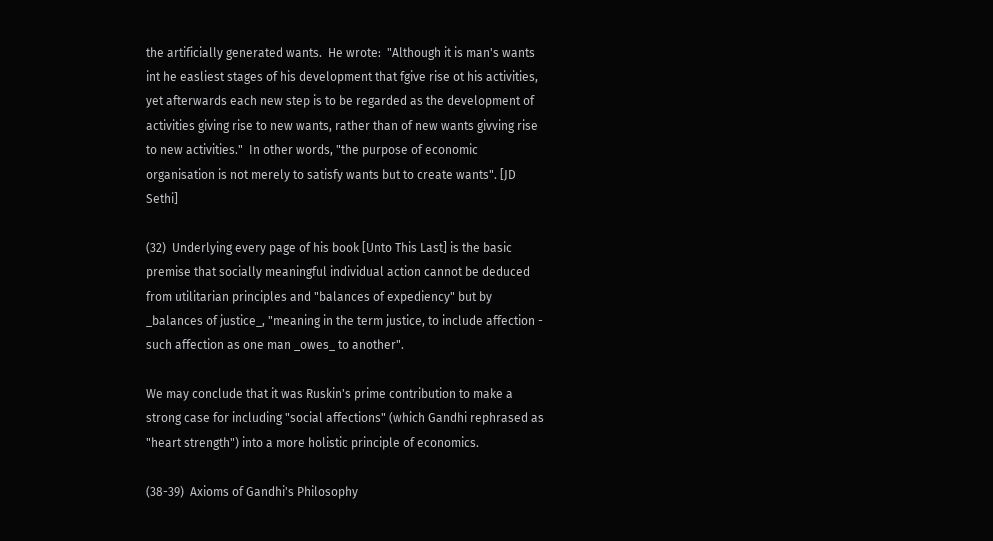the artificially generated wants.  He wrote:  "Although it is man's wants int he easliest stages of his development that fgive rise ot his activities, yet afterwards each new step is to be regarded as the development of activities giving rise to new wants, rather than of new wants givving rise to new activities."  In other words, "the purpose of economic organisation is not merely to satisfy wants but to create wants". [JD Sethi]

(32)  Underlying every page of his book [Unto This Last] is the basic premise that socially meaningful individual action cannot be deduced from utilitarian principles and "balances of expediency" but by _balances of justice_, "meaning in the term justice, to include affection - such affection as one man _owes_ to another".

We may conclude that it was Ruskin's prime contribution to make a strong case for including "social affections" (which Gandhi rephrased as "heart strength") into a more holistic principle of economics.

(38-39)  Axioms of Gandhi's Philosophy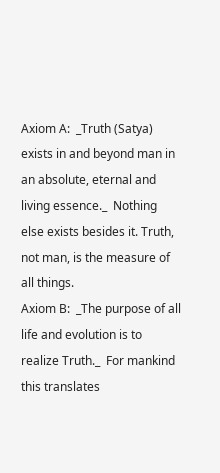Axiom A:  _Truth (Satya) exists in and beyond man in an absolute, eternal and living essence._  Nothing else exists besides it. Truth, not man, is the measure of all things.
Axiom B:  _The purpose of all life and evolution is to realize Truth._  For mankind this translates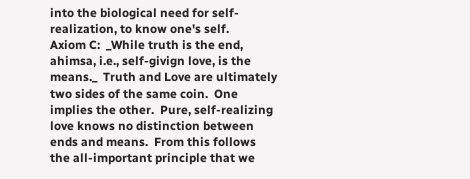into the biological need for self-realization, to know one's self.
Axiom C:  _While truth is the end, ahimsa, i.e., self-givign love, is the means._  Truth and Love are ultimately two sides of the same coin.  One implies the other.  Pure, self-realizing love knows no distinction between ends and means.  From this follows the all-important principle that we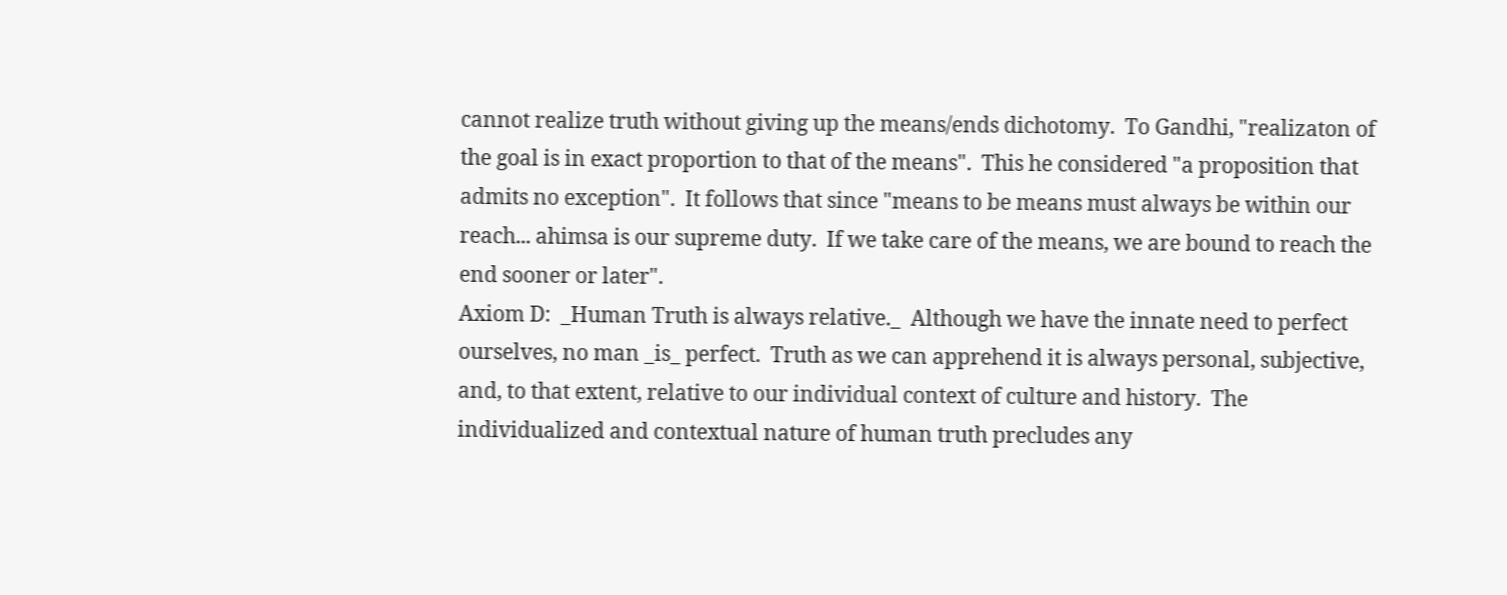cannot realize truth without giving up the means/ends dichotomy.  To Gandhi, "realizaton of the goal is in exact proportion to that of the means".  This he considered "a proposition that admits no exception".  It follows that since "means to be means must always be within our reach... ahimsa is our supreme duty.  If we take care of the means, we are bound to reach the end sooner or later".
Axiom D:  _Human Truth is always relative._  Although we have the innate need to perfect ourselves, no man _is_ perfect.  Truth as we can apprehend it is always personal, subjective, and, to that extent, relative to our individual context of culture and history.  The individualized and contextual nature of human truth precludes any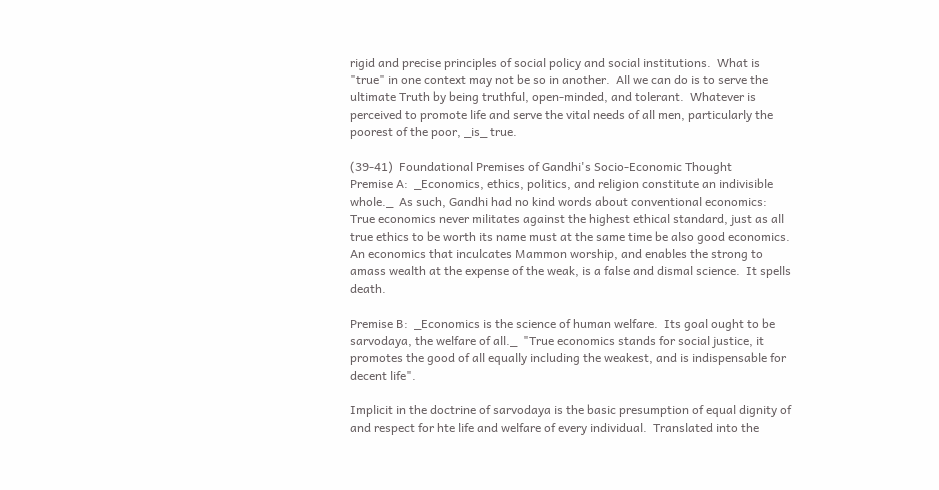rigid and precise principles of social policy and social institutions.  What is "true" in one context may not be so in another.  All we can do is to serve the ultimate Truth by being truthful, open-minded, and tolerant.  Whatever is perceived to promote life and serve the vital needs of all men, particularly the poorest of the poor, _is_ true.

(39-41)  Foundational Premises of Gandhi's Socio-Economic Thought
Premise A:  _Economics, ethics, politics, and religion constitute an indivisible whole._  As such, Gandhi had no kind words about conventional economics:
True economics never militates against the highest ethical standard, just as all true ethics to be worth its name must at the same time be also good economics.  An economics that inculcates Mammon worship, and enables the strong to amass wealth at the expense of the weak, is a false and dismal science.  It spells death.

Premise B:  _Economics is the science of human welfare.  Its goal ought to be sarvodaya, the welfare of all._  "True economics stands for social justice, it promotes the good of all equally including the weakest, and is indispensable for decent life".

Implicit in the doctrine of sarvodaya is the basic presumption of equal dignity of and respect for hte life and welfare of every individual.  Translated into the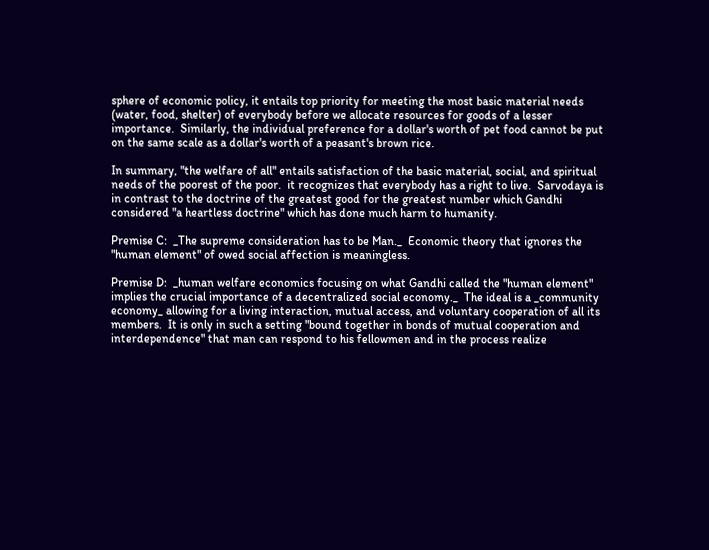sphere of economic policy, it entails top priority for meeting the most basic material needs (water, food, shelter) of everybody before we allocate resources for goods of a lesser importance.  Similarly, the individual preference for a dollar's worth of pet food cannot be put on the same scale as a dollar's worth of a peasant's brown rice.

In summary, "the welfare of all" entails satisfaction of the basic material, social, and spiritual needs of the poorest of the poor.  it recognizes that everybody has a right to live.  Sarvodaya is in contrast to the doctrine of the greatest good for the greatest number which Gandhi considered "a heartless doctrine" which has done much harm to humanity.

Premise C:  _The supreme consideration has to be Man._  Economic theory that ignores the "human element" of owed social affection is meaningless.

Premise D:  _human welfare economics focusing on what Gandhi called the "human element" implies the crucial importance of a decentralized social economy._  The ideal is a _community economy_ allowing for a living interaction, mutual access, and voluntary cooperation of all its members.  It is only in such a setting "bound together in bonds of mutual cooperation and interdependence" that man can respond to his fellowmen and in the process realize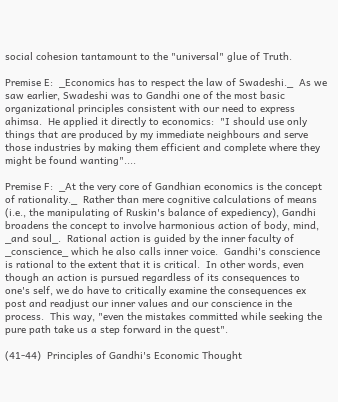social cohesion tantamount to the "universal" glue of Truth.

Premise E:  _Economics has to respect the law of Swadeshi._  As we saw earlier, Swadeshi was to Gandhi one of the most basic organizational principles consistent with our need to express ahimsa.  He applied it directly to economics:  "I should use only things that are produced by my immediate neighbours and serve those industries by making them efficient and complete where they might be found wanting"....

Premise F:  _At the very core of Gandhian economics is the concept of rationality._  Rather than mere cognitive calculations of means (i.e., the manipulating of Ruskin's balance of expediency), Gandhi broadens the concept to involve harmonious action of body, mind, _and soul_.  Rational action is guided by the inner faculty of _conscience_ which he also calls inner voice.  Gandhi's conscience is rational to the extent that it is critical.  In other words, even though an action is pursued regardless of its consequences to one's self, we do have to critically examine the consequences ex post and readjust our inner values and our conscience in the process.  This way, "even the mistakes committed while seeking the pure path take us a step forward in the quest".

(41-44)  Principles of Gandhi's Economic Thought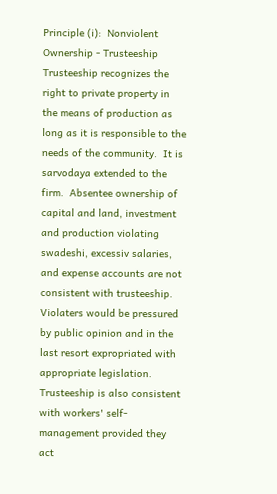Principle (i):  Nonviolent Ownership - Trusteeship
Trusteeship recognizes the right to private property in the means of production as long as it is responsible to the needs of the community.  It is sarvodaya extended to the firm.  Absentee ownership of capital and land, investment and production violating swadeshi, excessiv salaries, and expense accounts are not consistent with trusteeship.  Violaters would be pressured by public opinion and in the last resort expropriated with appropriate legislation.  Trusteeship is also consistent with workers' self-management provided they act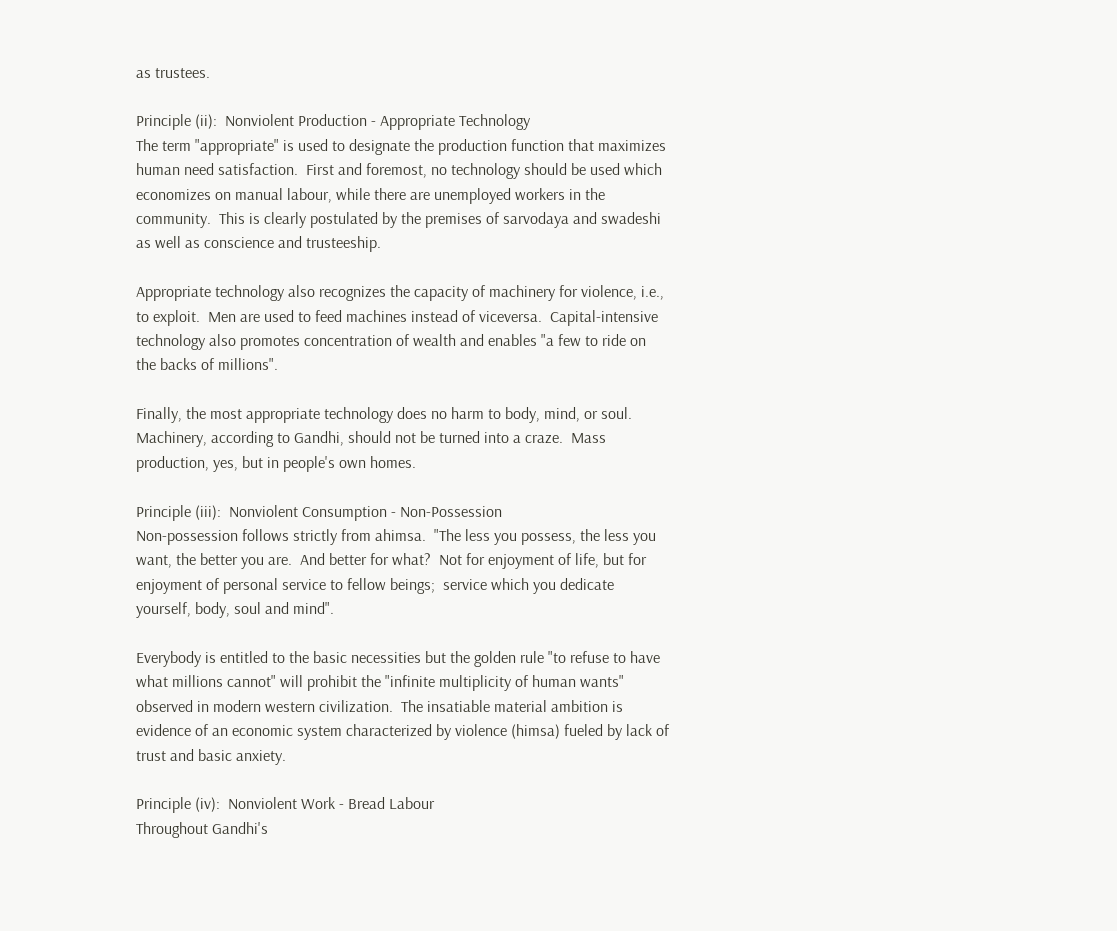as trustees.

Principle (ii):  Nonviolent Production - Appropriate Technology
The term "appropriate" is used to designate the production function that maximizes human need satisfaction.  First and foremost, no technology should be used which economizes on manual labour, while there are unemployed workers in the community.  This is clearly postulated by the premises of sarvodaya and swadeshi as well as conscience and trusteeship.

Appropriate technology also recognizes the capacity of machinery for violence, i.e., to exploit.  Men are used to feed machines instead of viceversa.  Capital-intensive technology also promotes concentration of wealth and enables "a few to ride on the backs of millions".

Finally, the most appropriate technology does no harm to body, mind, or soul.  Machinery, according to Gandhi, should not be turned into a craze.  Mass production, yes, but in people's own homes.

Principle (iii):  Nonviolent Consumption - Non-Possession
Non-possession follows strictly from ahimsa.  "The less you possess, the less you want, the better you are.  And better for what?  Not for enjoyment of life, but for enjoyment of personal service to fellow beings;  service which you dedicate yourself, body, soul and mind".

Everybody is entitled to the basic necessities but the golden rule "to refuse to have what millions cannot" will prohibit the "infinite multiplicity of human wants" observed in modern western civilization.  The insatiable material ambition is evidence of an economic system characterized by violence (himsa) fueled by lack of trust and basic anxiety.

Principle (iv):  Nonviolent Work - Bread Labour
Throughout Gandhi's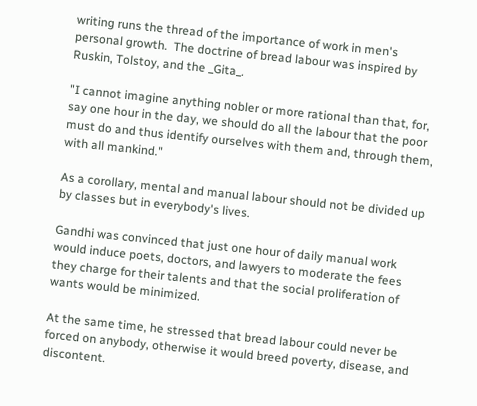writing runs the thread of the importance of work in men's personal growth.  The doctrine of bread labour was inspired by Ruskin, Tolstoy, and the _Gita_.

"I cannot imagine anything nobler or more rational than that, for, say one hour in the day, we should do all the labour that the poor must do and thus identify ourselves with them and, through them, with all mankind."

As a corollary, mental and manual labour should not be divided up by classes but in everybody's lives.

Gandhi was convinced that just one hour of daily manual work would induce poets, doctors, and lawyers to moderate the fees they charge for their talents and that the social proliferation of wants would be minimized.

At the same time, he stressed that bread labour could never be forced on anybody, otherwise it would breed poverty, disease, and discontent.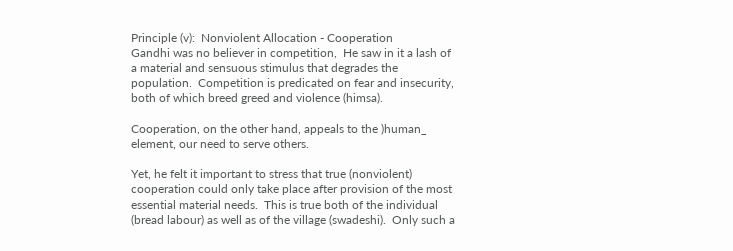Principle (v):  Nonviolent Allocation - Cooperation
Gandhi was no believer in competition,  He saw in it a lash of a material and sensuous stimulus that degrades the population.  Competition is predicated on fear and insecurity, both of which breed greed and violence (himsa).

Cooperation, on the other hand, appeals to the )human_ element, our need to serve others.

Yet, he felt it important to stress that true (nonviolent) cooperation could only take place after provision of the most essential material needs.  This is true both of the individual (bread labour) as well as of the village (swadeshi).  Only such a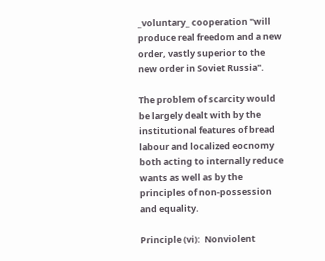_voluntary_ cooperation "will produce real freedom and a new order, vastly superior to the new order in Soviet Russia".

The problem of scarcity would be largely dealt with by the institutional features of bread labour and localized eocnomy both acting to internally reduce wants as well as by the principles of non-possession and equality.

Principle (vi):  Nonviolent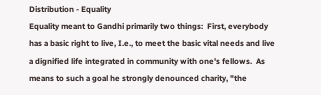Distribution - Equality
Equality meant to Gandhi primarily two things:  First, everybody has a basic right to live, I.e., to meet the basic vital needs and live a dignified life integrated in community with one's fellows.  As means to such a goal he strongly denounced charity, "the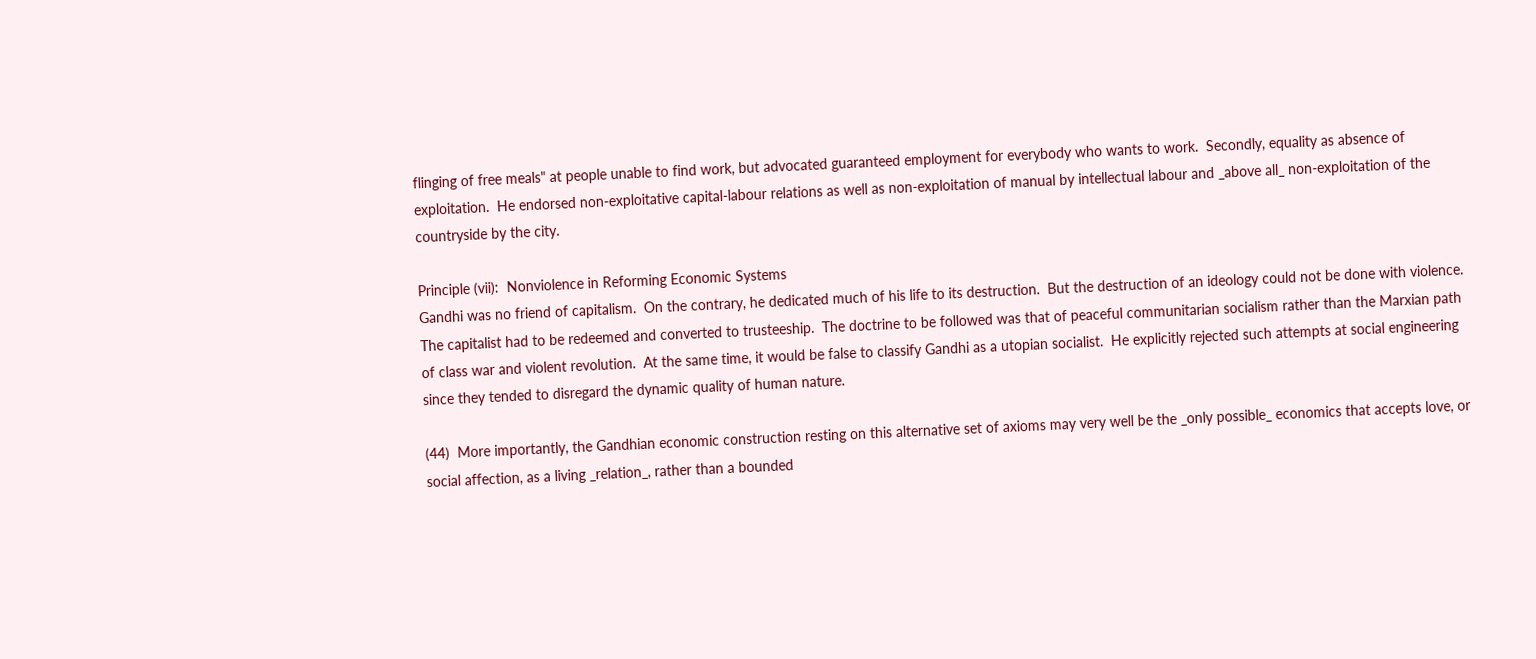flinging of free meals" at people unable to find work, but advocated guaranteed employment for everybody who wants to work.  Secondly, equality as absence of exploitation.  He endorsed non-exploitative capital-labour relations as well as non-exploitation of manual by intellectual labour and _above all_ non-exploitation of the countryside by the city.

Principle (vii):  Nonviolence in Reforming Economic Systems
Gandhi was no friend of capitalism.  On the contrary, he dedicated much of his life to its destruction.  But the destruction of an ideology could not be done with violence.  The capitalist had to be redeemed and converted to trusteeship.  The doctrine to be followed was that of peaceful communitarian socialism rather than the Marxian path of class war and violent revolution.  At the same time, it would be false to classify Gandhi as a utopian socialist.  He explicitly rejected such attempts at social engineering since they tended to disregard the dynamic quality of human nature.

(44)  More importantly, the Gandhian economic construction resting on this alternative set of axioms may very well be the _only possible_ economics that accepts love, or social affection, as a living _relation_, rather than a bounded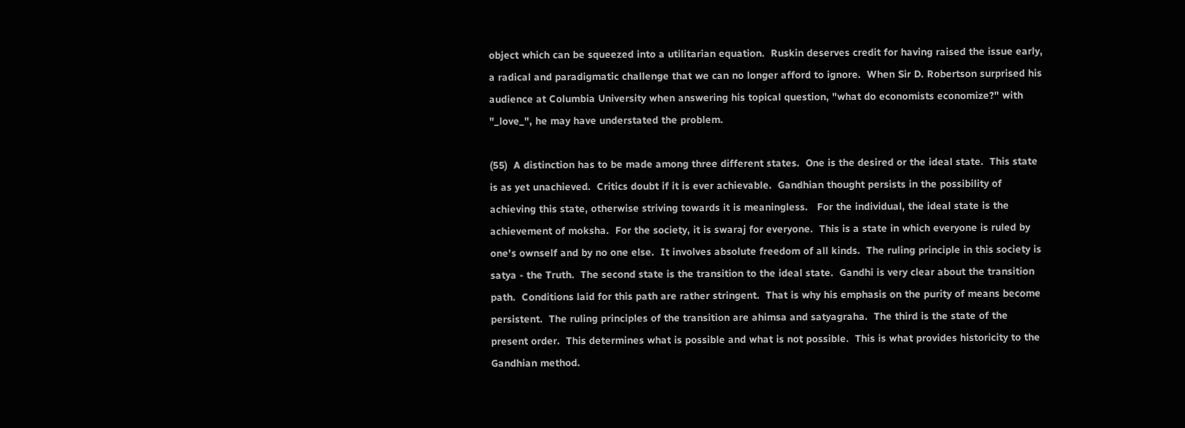object which can be squeezed into a utilitarian equation.  Ruskin deserves credit for having raised the issue early, a radical and paradigmatic challenge that we can no longer afford to ignore.  When Sir D. Robertson surprised his audience at Columbia University when answering his topical question, "what do economists economize?" with "_love_", he may have understated the problem.

(55)  A distinction has to be made among three different states.  One is the desired or the ideal state.  This state is as yet unachieved.  Critics doubt if it is ever achievable.  Gandhian thought persists in the possibility of achieving this state, otherwise striving towards it is meaningless.   For the individual, the ideal state is the achievement of moksha.  For the society, it is swaraj for everyone.  This is a state in which everyone is ruled by one's ownself and by no one else.  It involves absolute freedom of all kinds.  The ruling principle in this society is satya - the Truth.  The second state is the transition to the ideal state.  Gandhi is very clear about the transition path.  Conditions laid for this path are rather stringent.  That is why his emphasis on the purity of means become persistent.  The ruling principles of the transition are ahimsa and satyagraha.  The third is the state of the present order.  This determines what is possible and what is not possible.  This is what provides historicity to the Gandhian method.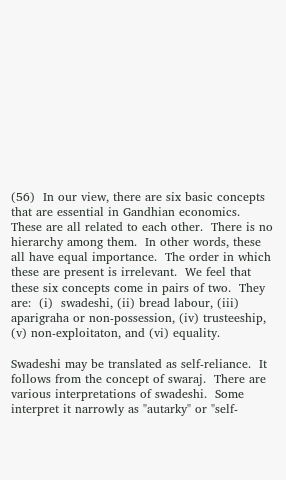(56)  In our view, there are six basic concepts that are essential in Gandhian economics.  These are all related to each other.  There is no hierarchy among them.  In other words, these all have equal importance.  The order in which these are present is irrelevant.  We feel that these six concepts come in pairs of two.  They are:  (i)  swadeshi, (ii) bread labour, (iii) aparigraha or non-possession, (iv) trusteeship, (v) non-exploitaton, and (vi) equality.

Swadeshi may be translated as self-reliance.  It follows from the concept of swaraj.  There are various interpretations of swadeshi.  Some interpret it narrowly as "autarky" or "self-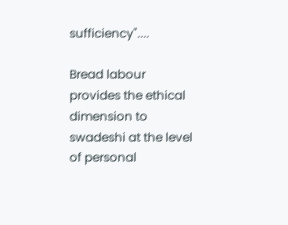sufficiency"....

Bread labour provides the ethical dimension to swadeshi at the level of personal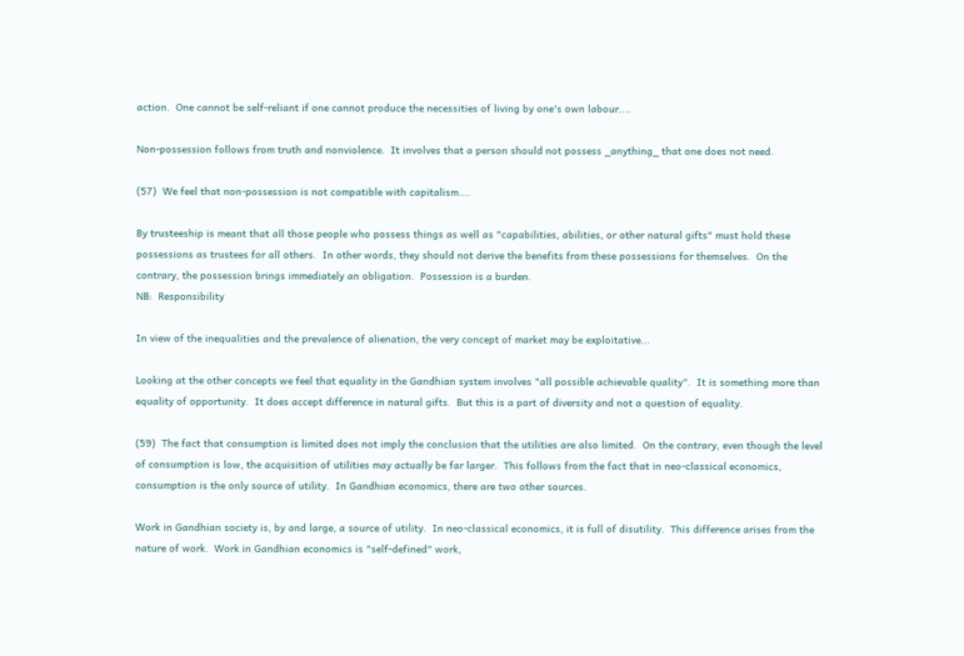action.  One cannot be self-reliant if one cannot produce the necessities of living by one's own labour....

Non-possession follows from truth and nonviolence.  It involves that a person should not possess _anything_ that one does not need.

(57)  We feel that non-possession is not compatible with capitalism....

By trusteeship is meant that all those people who possess things as well as "capabilities, abilities, or other natural gifts" must hold these possessions as trustees for all others.  In other words, they should not derive the benefits from these possessions for themselves.  On the contrary, the possession brings immediately an obligation.  Possession is a burden.
NB:  Responsibility

In view of the inequalities and the prevalence of alienation, the very concept of market may be exploitative...

Looking at the other concepts we feel that equality in the Gandhian system involves "all possible achievable quality".  It is something more than equality of opportunity.  It does accept difference in natural gifts.  But this is a part of diversity and not a question of equality.

(59)  The fact that consumption is limited does not imply the conclusion that the utilities are also limited.  On the contrary, even though the level of consumption is low, the acquisition of utilities may actually be far larger.  This follows from the fact that in neo-classical economics, consumption is the only source of utility.  In Gandhian economics, there are two other sources.

Work in Gandhian society is, by and large, a source of utility.  In neo-classical economics, it is full of disutility.  This difference arises from the nature of work.  Work in Gandhian economics is "self-defined" work,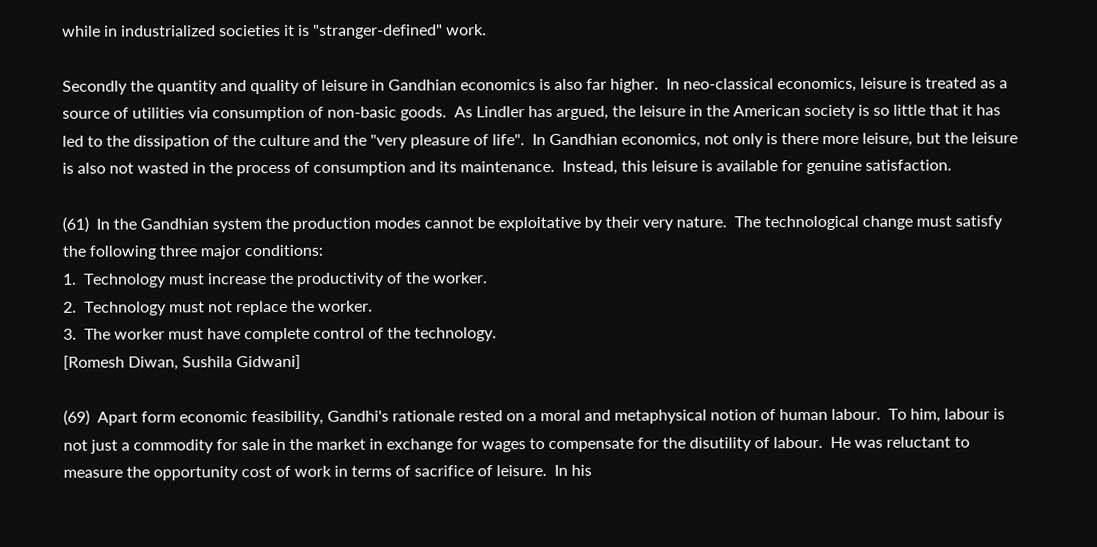while in industrialized societies it is "stranger-defined" work.

Secondly the quantity and quality of leisure in Gandhian economics is also far higher.  In neo-classical economics, leisure is treated as a source of utilities via consumption of non-basic goods.  As Lindler has argued, the leisure in the American society is so little that it has led to the dissipation of the culture and the "very pleasure of life".  In Gandhian economics, not only is there more leisure, but the leisure is also not wasted in the process of consumption and its maintenance.  Instead, this leisure is available for genuine satisfaction.

(61)  In the Gandhian system the production modes cannot be exploitative by their very nature.  The technological change must satisfy the following three major conditions:
1.  Technology must increase the productivity of the worker.
2.  Technology must not replace the worker.
3.  The worker must have complete control of the technology.
[Romesh Diwan, Sushila Gidwani]

(69)  Apart form economic feasibility, Gandhi's rationale rested on a moral and metaphysical notion of human labour.  To him, labour is not just a commodity for sale in the market in exchange for wages to compensate for the disutility of labour.  He was reluctant to measure the opportunity cost of work in terms of sacrifice of leisure.  In his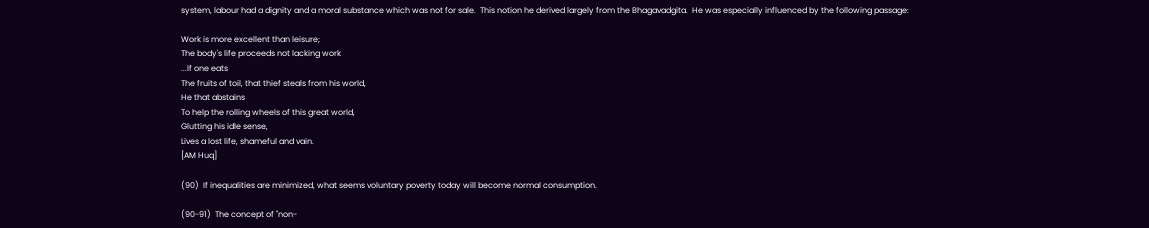system, labour had a dignity and a moral substance which was not for sale.  This notion he derived largely from the Bhagavadgita.  He was especially influenced by the following passage:

Work is more excellent than leisure;
The body's life proceeds not lacking work
...If one eats
The fruits of toil, that thief steals from his world,
He that abstains
To help the rolling wheels of this great world,
Glutting his idle sense,
Lives a lost life, shameful and vain.
[AM Huq]

(90)  If inequalities are minimized, what seems voluntary poverty today will become normal consumption.

(90-91)  The concept of "non-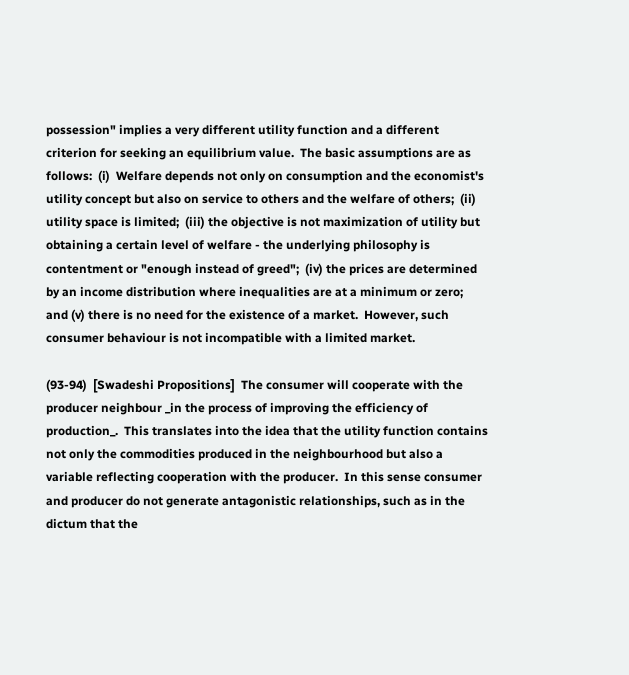possession" implies a very different utility function and a different criterion for seeking an equilibrium value.  The basic assumptions are as follows:  (i)  Welfare depends not only on consumption and the economist's utility concept but also on service to others and the welfare of others;  (ii)  utility space is limited;  (iii) the objective is not maximization of utility but obtaining a certain level of welfare - the underlying philosophy is contentment or "enough instead of greed";  (iv) the prices are determined by an income distribution where inequalities are at a minimum or zero;  and (v) there is no need for the existence of a market.  However, such consumer behaviour is not incompatible with a limited market.

(93-94)  [Swadeshi Propositions]  The consumer will cooperate with the producer neighbour _in the process of improving the efficiency of production_.  This translates into the idea that the utility function contains not only the commodities produced in the neighbourhood but also a variable reflecting cooperation with the producer.  In this sense consumer and producer do not generate antagonistic relationships, such as in the dictum that the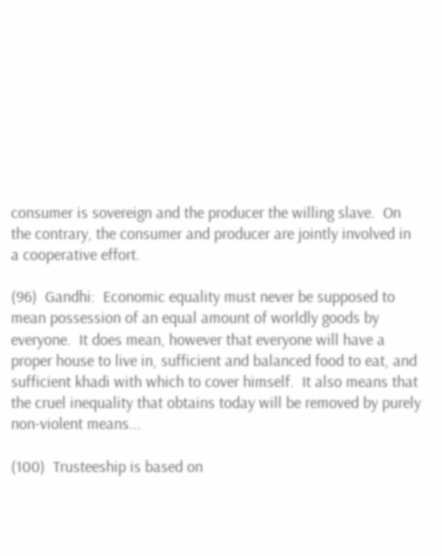consumer is sovereign and the producer the willing slave.  On the contrary, the consumer and producer are jointly involved in a cooperative effort.

(96)  Gandhi:  Economic equality must never be supposed to mean possession of an equal amount of worldly goods by everyone.  It does mean, however that everyone will have a proper house to live in, sufficient and balanced food to eat, and sufficient khadi with which to cover himself.  It also means that the cruel inequality that obtains today will be removed by purely non-violent means...

(100)  Trusteeship is based on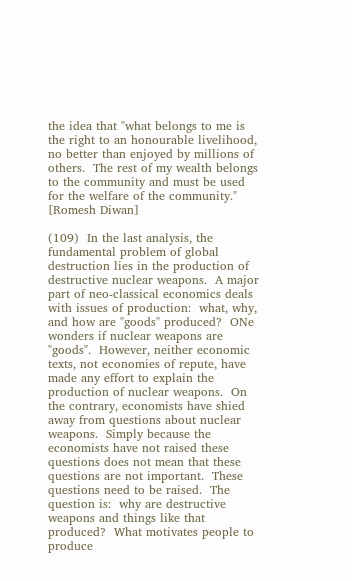the idea that "what belongs to me is the right to an honourable livelihood, no better than enjoyed by millions of others.  The rest of my wealth belongs to the community and must be used for the welfare of the community." [Romesh Diwan]

(109)  In the last analysis, the fundamental problem of global destruction lies in the production of destructive nuclear weapons.  A major part of neo-classical economics deals with issues of production:  what, why, and how are "goods" produced?  ONe wonders if nuclear weapons are "goods".  However, neither economic texts, not economies of repute, have made any effort to explain the production of nuclear weapons.  On the contrary, economists have shied away from questions about nuclear weapons.  Simply because the economists have not raised these questions does not mean that these questions are not important.  These questions need to be raised.  The question is:  why are destructive weapons and things like that produced?  What motivates people to produce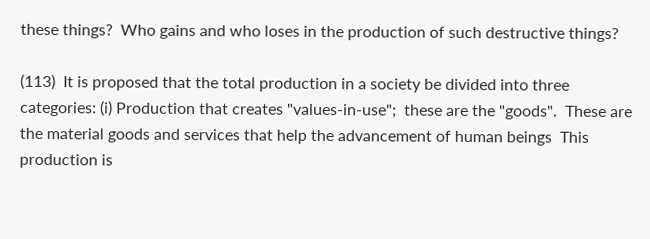these things?  Who gains and who loses in the production of such destructive things?

(113)  It is proposed that the total production in a society be divided into three categories: (i) Production that creates "values-in-use";  these are the "goods".  These are the material goods and services that help the advancement of human beings  This production is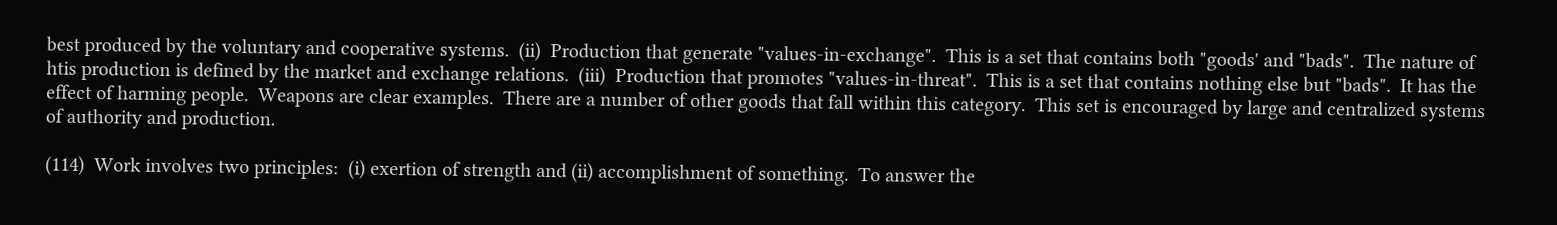best produced by the voluntary and cooperative systems.  (ii)  Production that generate "values-in-exchange".  This is a set that contains both "goods' and "bads".  The nature of htis production is defined by the market and exchange relations.  (iii)  Production that promotes "values-in-threat".  This is a set that contains nothing else but "bads".  It has the effect of harming people.  Weapons are clear examples.  There are a number of other goods that fall within this category.  This set is encouraged by large and centralized systems of authority and production.

(114)  Work involves two principles:  (i) exertion of strength and (ii) accomplishment of something.  To answer the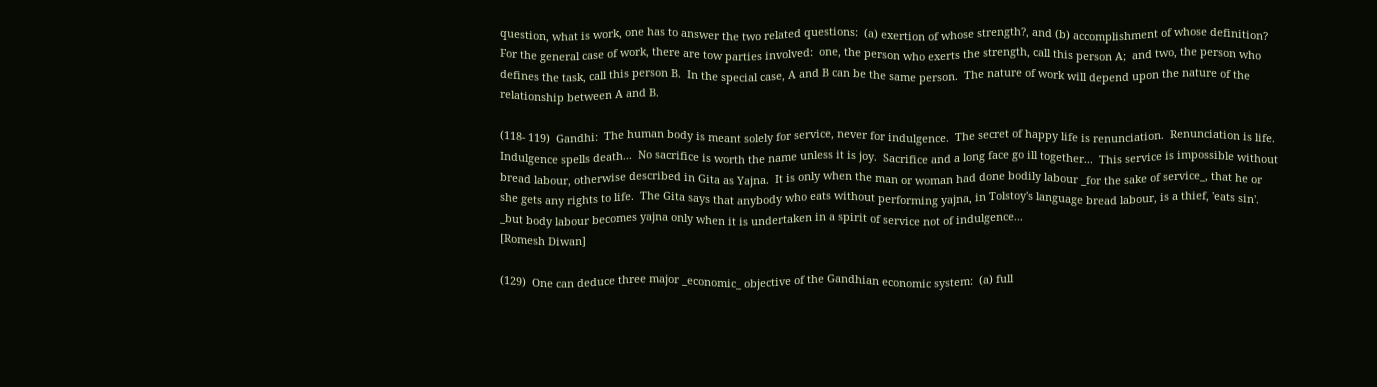question, what is work, one has to answer the two related questions:  (a) exertion of whose strength?, and (b) accomplishment of whose definition?  For the general case of work, there are tow parties involved:  one, the person who exerts the strength, call this person A;  and two, the person who defines the task, call this person B.  In the special case, A and B can be the same person.  The nature of work will depend upon the nature of the relationship between A and B.

(118- 119)  Gandhi:  The human body is meant solely for service, never for indulgence.  The secret of happy life is renunciation.  Renunciation is life.  Indulgence spells death...  No sacrifice is worth the name unless it is joy.  Sacrifice and a long face go ill together...  This service is impossible without bread labour, otherwise described in Gita as Yajna.  It is only when the man or woman had done bodily labour _for the sake of service_, that he or she gets any rights to life.  The Gita says that anybody who eats without performing yajna, in Tolstoy's language bread labour, is a thief, 'eats sin'.  _but body labour becomes yajna only when it is undertaken in a spirit of service not of indulgence...
[Romesh Diwan]

(129)  One can deduce three major _economic_ objective of the Gandhian economic system:  (a) full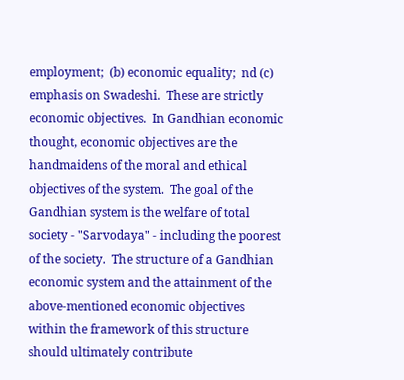employment;  (b) economic equality;  nd (c) emphasis on Swadeshi.  These are strictly economic objectives.  In Gandhian economic thought, economic objectives are the handmaidens of the moral and ethical objectives of the system.  The goal of the Gandhian system is the welfare of total society - "Sarvodaya" - including the poorest of the society.  The structure of a Gandhian economic system and the attainment of the above-mentioned economic objectives within the framework of this structure should ultimately contribute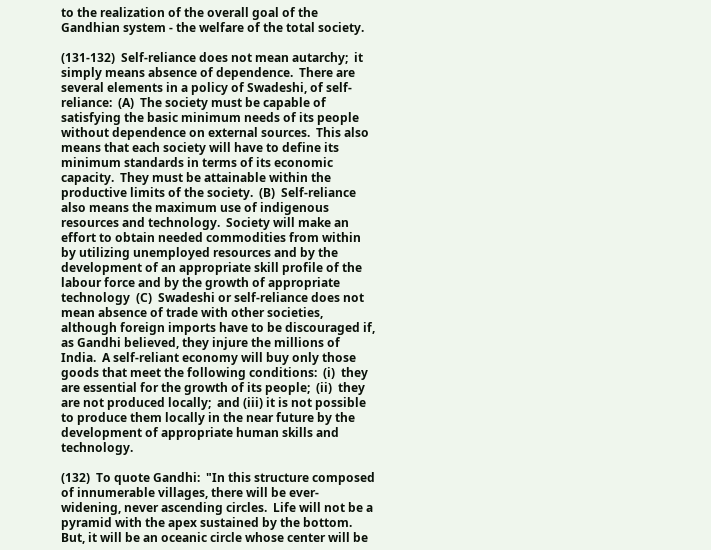to the realization of the overall goal of the Gandhian system - the welfare of the total society.

(131-132)  Self-reliance does not mean autarchy;  it simply means absence of dependence.  There are several elements in a policy of Swadeshi, of self-reliance:  (A)  The society must be capable of satisfying the basic minimum needs of its people without dependence on external sources.  This also means that each society will have to define its minimum standards in terms of its economic capacity.  They must be attainable within the productive limits of the society.  (B)  Self-reliance also means the maximum use of indigenous resources and technology.  Society will make an effort to obtain needed commodities from within by utilizing unemployed resources and by the development of an appropriate skill profile of the labour force and by the growth of appropriate technology  (C)  Swadeshi or self-reliance does not mean absence of trade with other societies, although foreign imports have to be discouraged if, as Gandhi believed, they injure the millions of India.  A self-reliant economy will buy only those goods that meet the following conditions:  (i)  they are essential for the growth of its people;  (ii)  they are not produced locally;  and (iii) it is not possible to produce them locally in the near future by the development of appropriate human skills and technology.

(132)  To quote Gandhi:  "In this structure composed of innumerable villages, there will be ever-widening, never ascending circles.  Life will not be a pyramid with the apex sustained by the bottom.  But, it will be an oceanic circle whose center will be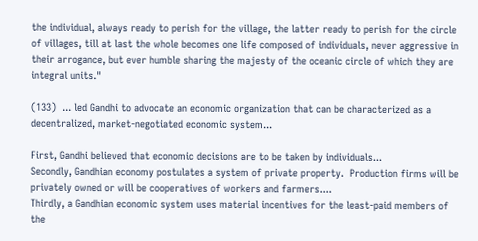the individual, always ready to perish for the village, the latter ready to perish for the circle of villages, till at last the whole becomes one life composed of individuals, never aggressive in their arrogance, but ever humble sharing the majesty of the oceanic circle of which they are integral units."

(133)  ... led Gandhi to advocate an economic organization that can be characterized as a decentralized, market-negotiated economic system...

First, Gandhi believed that economic decisions are to be taken by individuals...
Secondly, Gandhian economy postulates a system of private property.  Production firms will be privately owned or will be cooperatives of workers and farmers....
Thirdly, a Gandhian economic system uses material incentives for the least-paid members of the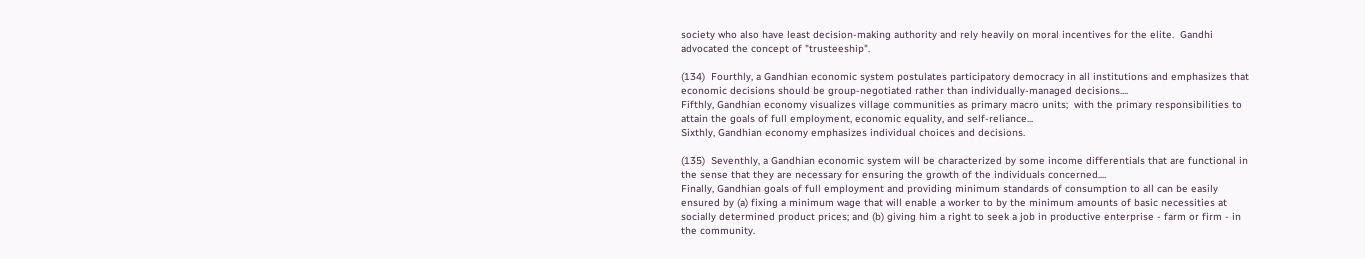society who also have least decision-making authority and rely heavily on moral incentives for the elite.  Gandhi advocated the concept of "trusteeship".

(134)  Fourthly, a Gandhian economic system postulates participatory democracy in all institutions and emphasizes that economic decisions should be group-negotiated rather than individually-managed decisions....
Fifthly, Gandhian economy visualizes village communities as primary macro units;  with the primary responsibilities to attain the goals of full employment, economic equality, and self-reliance...
Sixthly, Gandhian economy emphasizes individual choices and decisions.

(135)  Seventhly, a Gandhian economic system will be characterized by some income differentials that are functional in the sense that they are necessary for ensuring the growth of the individuals concerned....
Finally, Gandhian goals of full employment and providing minimum standards of consumption to all can be easily ensured by (a) fixing a minimum wage that will enable a worker to by the minimum amounts of basic necessities at socially determined product prices; and (b) giving him a right to seek a job in productive enterprise - farm or firm - in the community.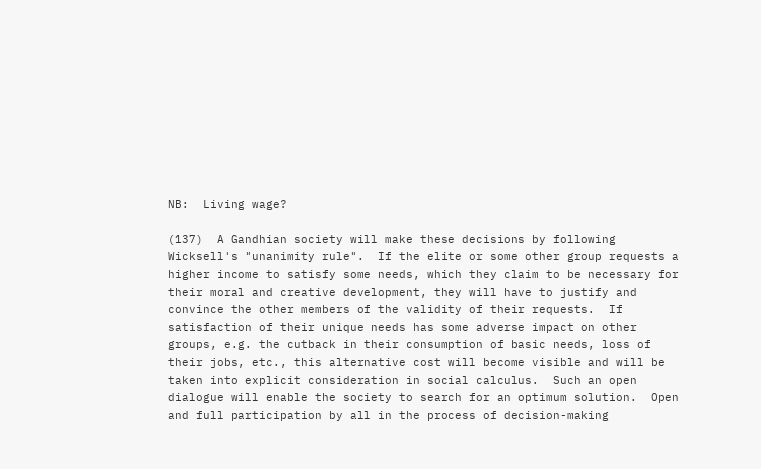NB:  Living wage?

(137)  A Gandhian society will make these decisions by following Wicksell's "unanimity rule".  If the elite or some other group requests a higher income to satisfy some needs, which they claim to be necessary for their moral and creative development, they will have to justify and convince the other members of the validity of their requests.  If satisfaction of their unique needs has some adverse impact on other groups, e.g. the cutback in their consumption of basic needs, loss of their jobs, etc., this alternative cost will become visible and will be taken into explicit consideration in social calculus.  Such an open dialogue will enable the society to search for an optimum solution.  Open and full participation by all in the process of decision-making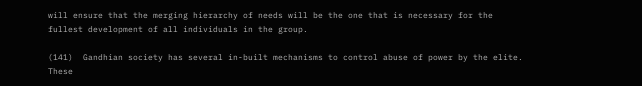will ensure that the merging hierarchy of needs will be the one that is necessary for the fullest development of all individuals in the group.

(141)  Gandhian society has several in-built mechanisms to control abuse of power by the elite.  These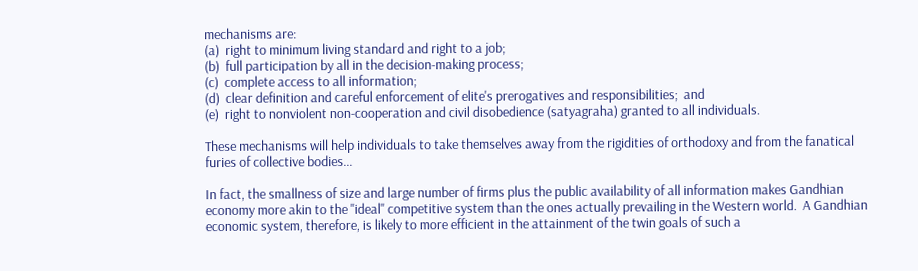mechanisms are:
(a)  right to minimum living standard and right to a job;
(b)  full participation by all in the decision-making process;
(c)  complete access to all information;
(d)  clear definition and careful enforcement of elite's prerogatives and responsibilities;  and
(e)  right to nonviolent non-cooperation and civil disobedience (satyagraha) granted to all individuals.

These mechanisms will help individuals to take themselves away from the rigidities of orthodoxy and from the fanatical furies of collective bodies...

In fact, the smallness of size and large number of firms plus the public availability of all information makes Gandhian economy more akin to the "ideal" competitive system than the ones actually prevailing in the Western world.  A Gandhian economic system, therefore, is likely to more efficient in the attainment of the twin goals of such a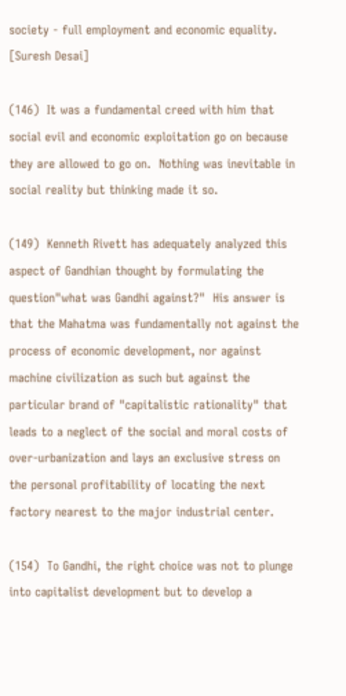society - full employment and economic equality. [Suresh Desai]

(146)  It was a fundamental creed with him that social evil and economic exploitation go on because they are allowed to go on.  Nothing was inevitable in social reality but thinking made it so.

(149)  Kenneth Rivett has adequately analyzed this aspect of Gandhian thought by formulating the question"what was Gandhi against?"  His answer is that the Mahatma was fundamentally not against the process of economic development, nor against machine civilization as such but against the particular brand of "capitalistic rationality" that leads to a neglect of the social and moral costs of over-urbanization and lays an exclusive stress on the personal profitability of locating the next factory nearest to the major industrial center.

(154)  To Gandhi, the right choice was not to plunge into capitalist development but to develop a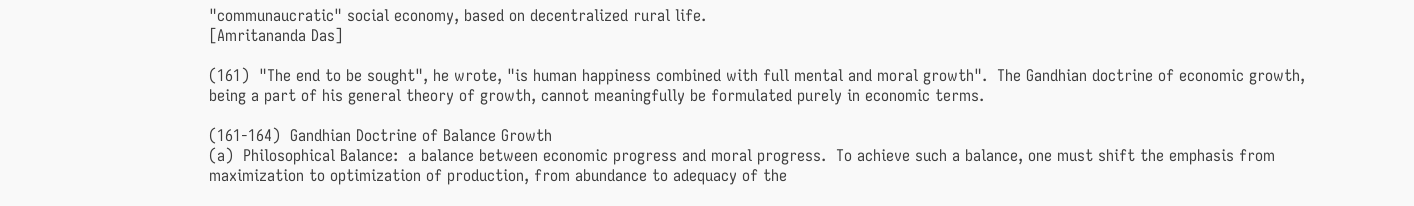"communaucratic" social economy, based on decentralized rural life.
[Amritananda Das]

(161)  "The end to be sought", he wrote, "is human happiness combined with full mental and moral growth".  The Gandhian doctrine of economic growth, being a part of his general theory of growth, cannot meaningfully be formulated purely in economic terms.

(161-164)  Gandhian Doctrine of Balance Growth
(a)  Philosophical Balance:  a balance between economic progress and moral progress.  To achieve such a balance, one must shift the emphasis from maximization to optimization of production, from abundance to adequacy of the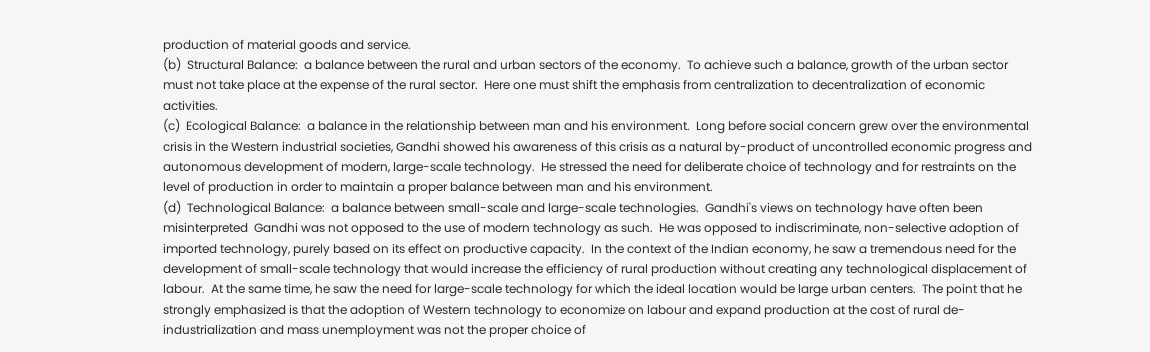production of material goods and service.
(b)  Structural Balance:  a balance between the rural and urban sectors of the economy.  To achieve such a balance, growth of the urban sector must not take place at the expense of the rural sector.  Here one must shift the emphasis from centralization to decentralization of economic activities.
(c)  Ecological Balance:  a balance in the relationship between man and his environment.  Long before social concern grew over the environmental crisis in the Western industrial societies, Gandhi showed his awareness of this crisis as a natural by-product of uncontrolled economic progress and autonomous development of modern, large-scale technology.  He stressed the need for deliberate choice of technology and for restraints on the level of production in order to maintain a proper balance between man and his environment.
(d)  Technological Balance:  a balance between small-scale and large-scale technologies.  Gandhi's views on technology have often been misinterpreted  Gandhi was not opposed to the use of modern technology as such.  He was opposed to indiscriminate, non-selective adoption of imported technology, purely based on its effect on productive capacity.  In the context of the Indian economy, he saw a tremendous need for the development of small-scale technology that would increase the efficiency of rural production without creating any technological displacement of labour.  At the same time, he saw the need for large-scale technology for which the ideal location would be large urban centers.  The point that he strongly emphasized is that the adoption of Western technology to economize on labour and expand production at the cost of rural de-industrialization and mass unemployment was not the proper choice of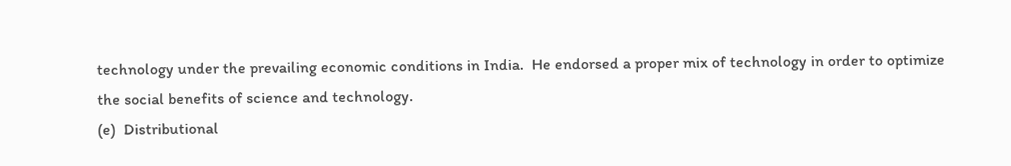technology under the prevailing economic conditions in India.  He endorsed a proper mix of technology in order to optimize the social benefits of science and technology.
(e)  Distributional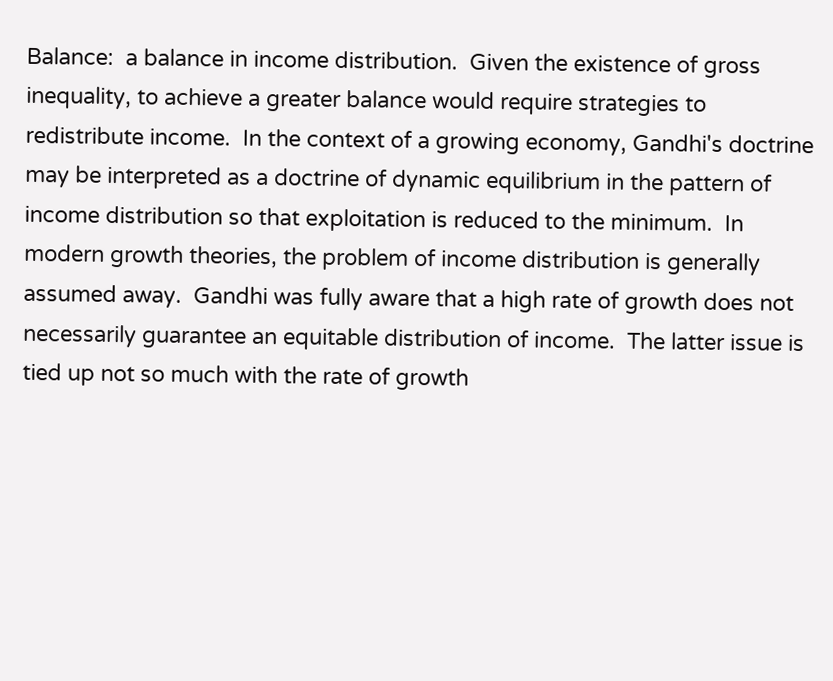Balance:  a balance in income distribution.  Given the existence of gross inequality, to achieve a greater balance would require strategies to redistribute income.  In the context of a growing economy, Gandhi's doctrine may be interpreted as a doctrine of dynamic equilibrium in the pattern of income distribution so that exploitation is reduced to the minimum.  In modern growth theories, the problem of income distribution is generally assumed away.  Gandhi was fully aware that a high rate of growth does not necessarily guarantee an equitable distribution of income.  The latter issue is tied up not so much with the rate of growth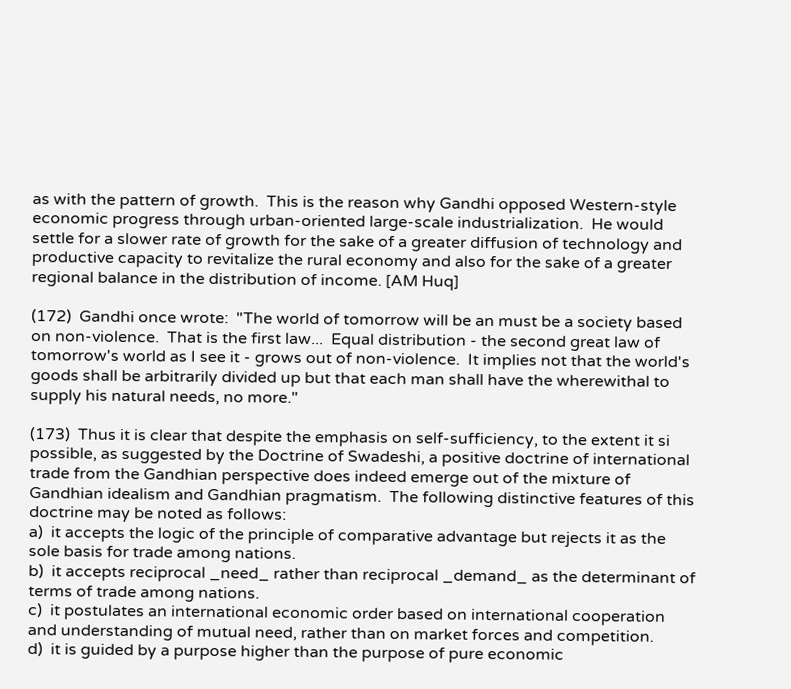as with the pattern of growth.  This is the reason why Gandhi opposed Western-style economic progress through urban-oriented large-scale industrialization.  He would settle for a slower rate of growth for the sake of a greater diffusion of technology and productive capacity to revitalize the rural economy and also for the sake of a greater regional balance in the distribution of income. [AM Huq]

(172)  Gandhi once wrote:  "The world of tomorrow will be an must be a society based on non-violence.  That is the first law...  Equal distribution - the second great law of tomorrow's world as I see it - grows out of non-violence.  It implies not that the world's goods shall be arbitrarily divided up but that each man shall have the wherewithal to supply his natural needs, no more."

(173)  Thus it is clear that despite the emphasis on self-sufficiency, to the extent it si possible, as suggested by the Doctrine of Swadeshi, a positive doctrine of international trade from the Gandhian perspective does indeed emerge out of the mixture of Gandhian idealism and Gandhian pragmatism.  The following distinctive features of this doctrine may be noted as follows:
a)  it accepts the logic of the principle of comparative advantage but rejects it as the sole basis for trade among nations.
b)  it accepts reciprocal _need_ rather than reciprocal _demand_ as the determinant of terms of trade among nations.
c)  it postulates an international economic order based on international cooperation and understanding of mutual need, rather than on market forces and competition.
d)  it is guided by a purpose higher than the purpose of pure economic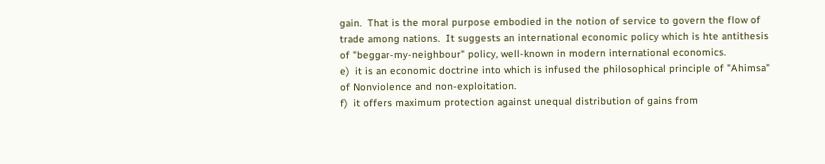gain.  That is the moral purpose embodied in the notion of service to govern the flow of trade among nations.  It suggests an international economic policy which is hte antithesis of "beggar-my-neighbour" policy, well-known in modern international economics.
e)  it is an economic doctrine into which is infused the philosophical principle of "Ahimsa" of Nonviolence and non-exploitation.
f)  it offers maximum protection against unequal distribution of gains from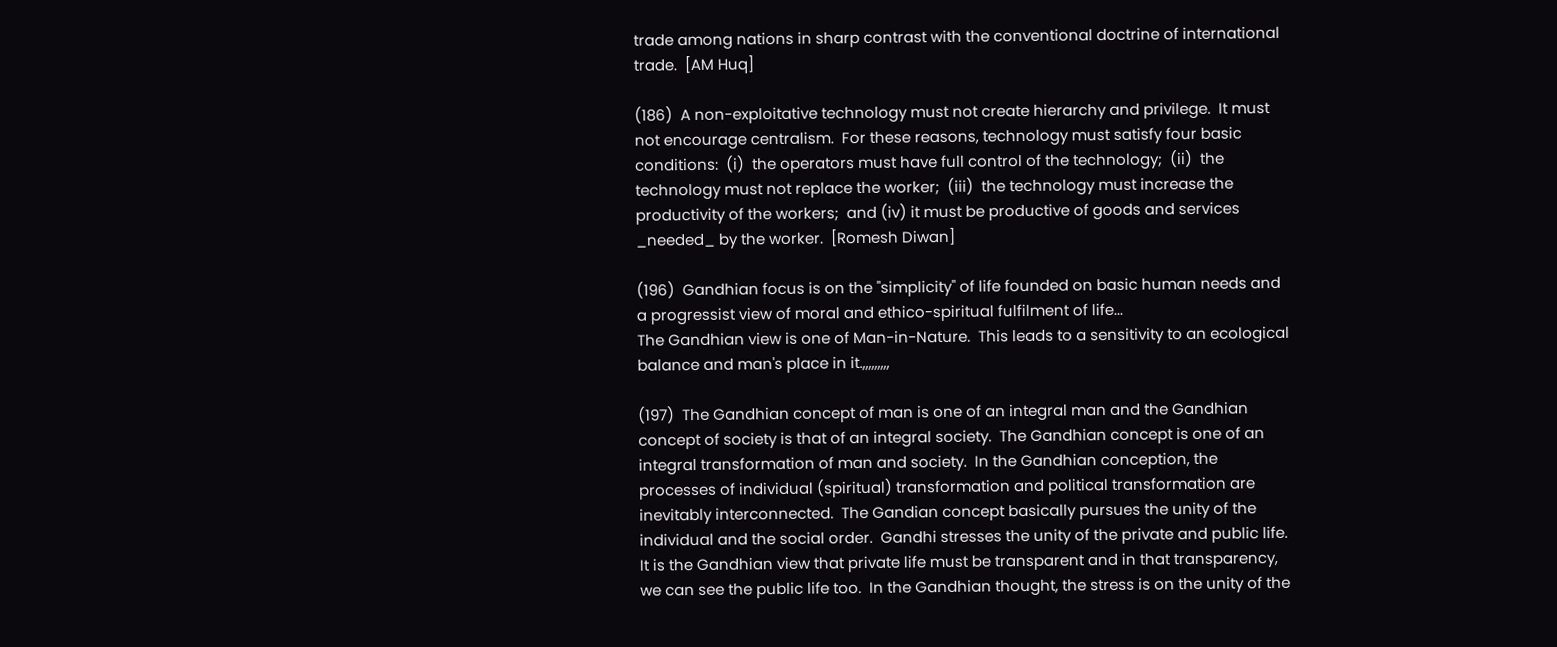trade among nations in sharp contrast with the conventional doctrine of international trade.  [AM Huq]

(186)  A non-exploitative technology must not create hierarchy and privilege.  It must not encourage centralism.  For these reasons, technology must satisfy four basic conditions:  (i)  the operators must have full control of the technology;  (ii)  the technology must not replace the worker;  (iii)  the technology must increase the productivity of the workers;  and (iv) it must be productive of goods and services _needed_ by the worker.  [Romesh Diwan]

(196)  Gandhian focus is on the "simplicity" of life founded on basic human needs and a progressist view of moral and ethico-spiritual fulfilment of life...
The Gandhian view is one of Man-in-Nature.  This leads to a sensitivity to an ecological balance and man's place in it.,,,,,,,,,

(197)  The Gandhian concept of man is one of an integral man and the Gandhian concept of society is that of an integral society.  The Gandhian concept is one of an integral transformation of man and society.  In the Gandhian conception, the processes of individual (spiritual) transformation and political transformation are inevitably interconnected.  The Gandian concept basically pursues the unity of the individual and the social order.  Gandhi stresses the unity of the private and public life.  It is the Gandhian view that private life must be transparent and in that transparency, we can see the public life too.  In the Gandhian thought, the stress is on the unity of the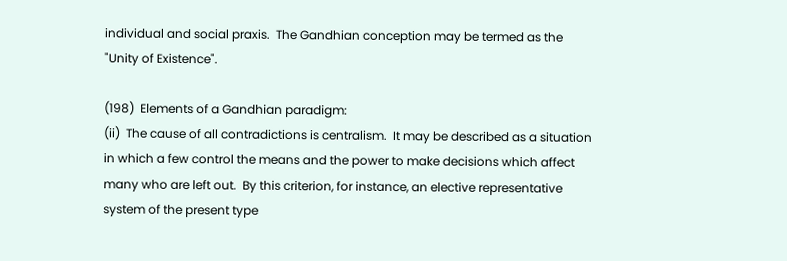individual and social praxis.  The Gandhian conception may be termed as the "Unity of Existence".

(198)  Elements of a Gandhian paradigm:
(ii)  The cause of all contradictions is centralism.  It may be described as a situation in which a few control the means and the power to make decisions which affect many who are left out.  By this criterion, for instance, an elective representative system of the present type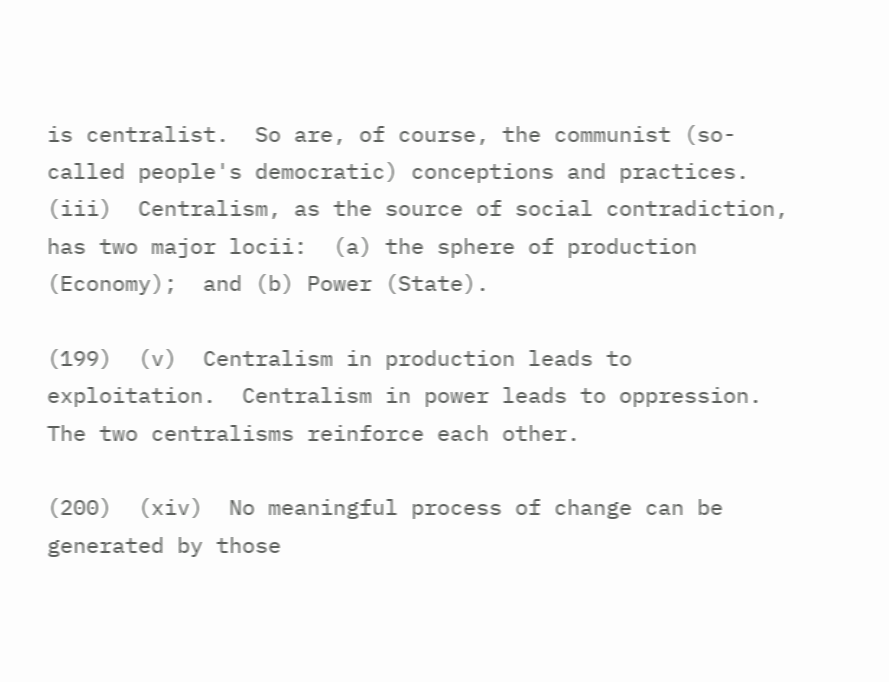is centralist.  So are, of course, the communist (so-called people's democratic) conceptions and practices.
(iii)  Centralism, as the source of social contradiction, has two major locii:  (a) the sphere of production (Economy);  and (b) Power (State).

(199)  (v)  Centralism in production leads to exploitation.  Centralism in power leads to oppression.  The two centralisms reinforce each other.

(200)  (xiv)  No meaningful process of change can be generated by those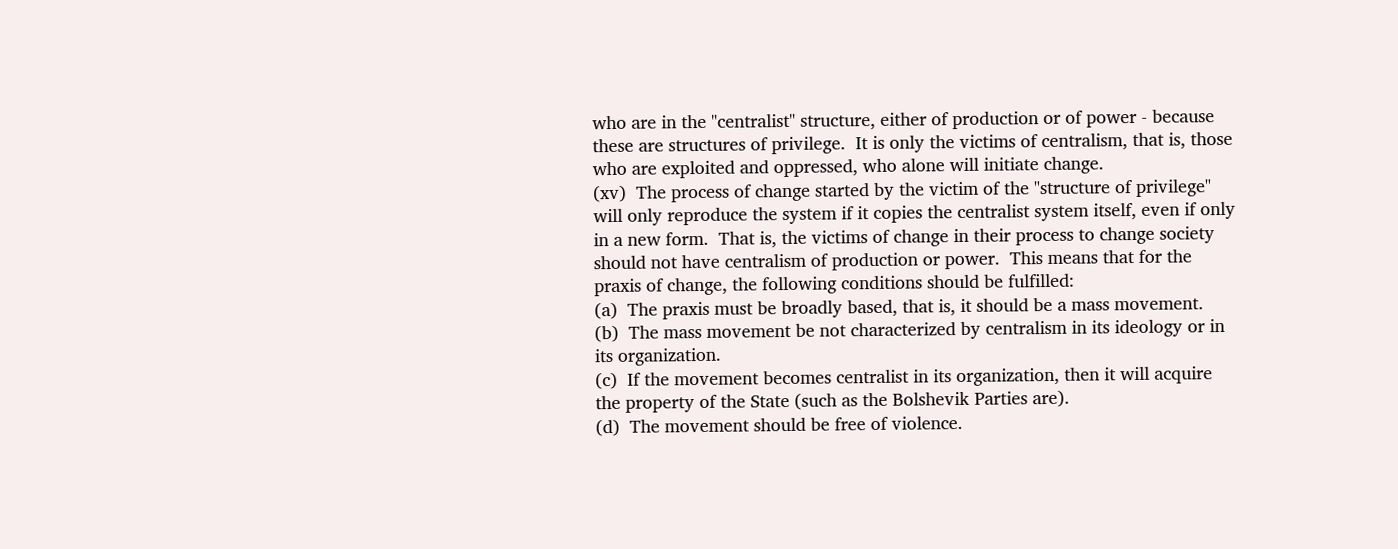who are in the "centralist" structure, either of production or of power - because these are structures of privilege.  It is only the victims of centralism, that is, those who are exploited and oppressed, who alone will initiate change.
(xv)  The process of change started by the victim of the "structure of privilege" will only reproduce the system if it copies the centralist system itself, even if only in a new form.  That is, the victims of change in their process to change society should not have centralism of production or power.  This means that for the praxis of change, the following conditions should be fulfilled:
(a)  The praxis must be broadly based, that is, it should be a mass movement.
(b)  The mass movement be not characterized by centralism in its ideology or in its organization.
(c)  If the movement becomes centralist in its organization, then it will acquire the property of the State (such as the Bolshevik Parties are).
(d)  The movement should be free of violence.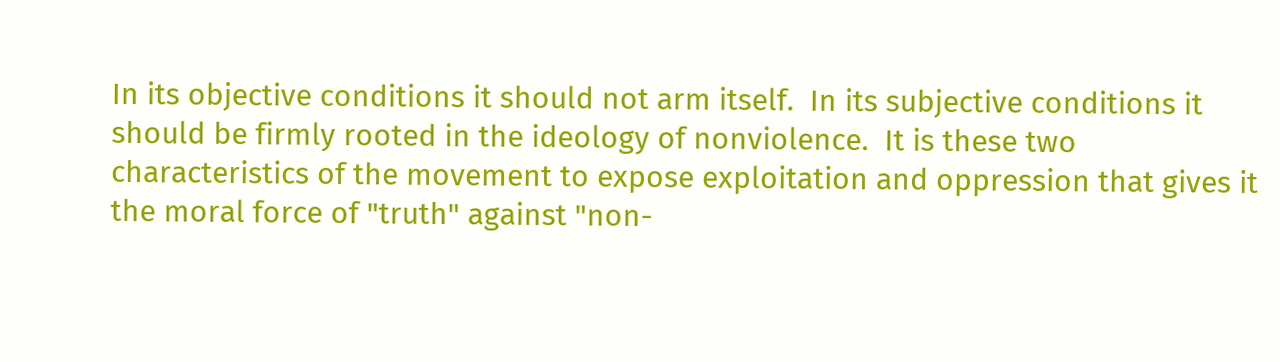In its objective conditions it should not arm itself.  In its subjective conditions it should be firmly rooted in the ideology of nonviolence.  It is these two characteristics of the movement to expose exploitation and oppression that gives it the moral force of "truth" against "non-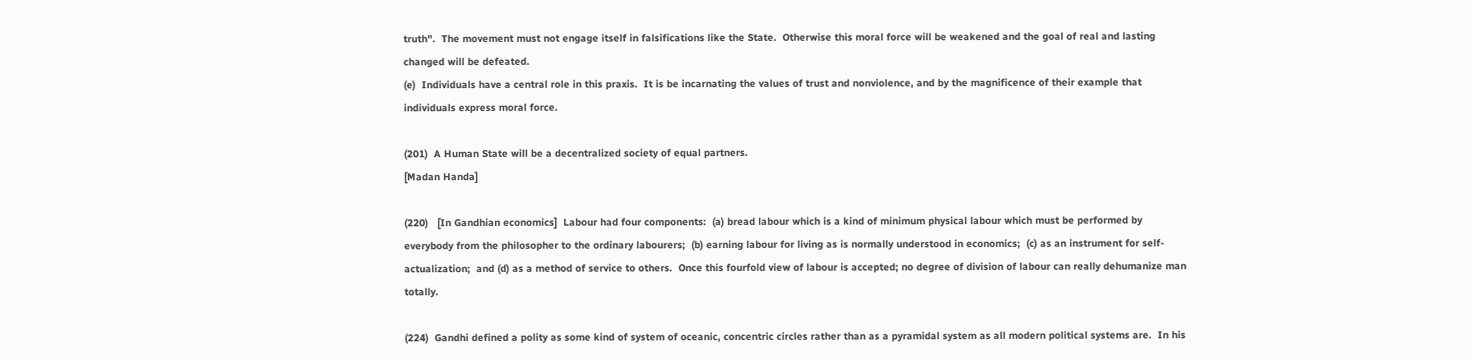truth".  The movement must not engage itself in falsifications like the State.  Otherwise this moral force will be weakened and the goal of real and lasting changed will be defeated.
(e)  Individuals have a central role in this praxis.  It is be incarnating the values of trust and nonviolence, and by the magnificence of their example that individuals express moral force.

(201)  A Human State will be a decentralized society of equal partners.
[Madan Handa]

(220)   [In Gandhian economics]  Labour had four components:  (a) bread labour which is a kind of minimum physical labour which must be performed by everybody from the philosopher to the ordinary labourers;  (b) earning labour for living as is normally understood in economics;  (c) as an instrument for self-actualization;  and (d) as a method of service to others.  Once this fourfold view of labour is accepted; no degree of division of labour can really dehumanize man totally.

(224)  Gandhi defined a polity as some kind of system of oceanic, concentric circles rather than as a pyramidal system as all modern political systems are.  In his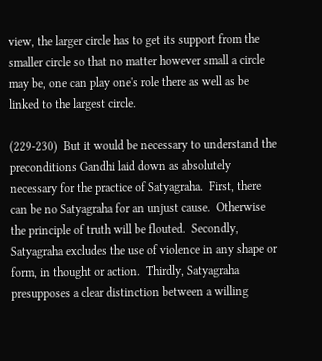view, the larger circle has to get its support from the smaller circle so that no matter however small a circle may be, one can play one's role there as well as be linked to the largest circle.

(229-230)  But it would be necessary to understand the preconditions Gandhi laid down as absolutely necessary for the practice of Satyagraha.  First, there can be no Satyagraha for an unjust cause.  Otherwise the principle of truth will be flouted.  Secondly, Satyagraha excludes the use of violence in any shape or form, in thought or action.  Thirdly, Satyagraha presupposes a clear distinction between a willing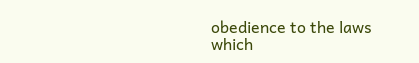obedience to the laws which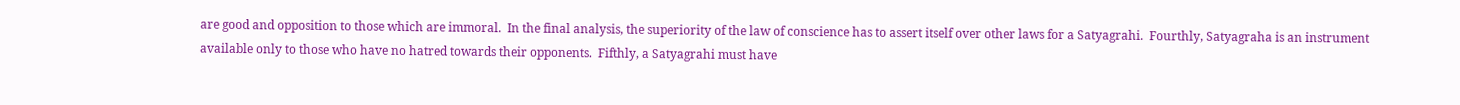are good and opposition to those which are immoral.  In the final analysis, the superiority of the law of conscience has to assert itself over other laws for a Satyagrahi.  Fourthly, Satyagraha is an instrument available only to those who have no hatred towards their opponents.  Fifthly, a Satyagrahi must have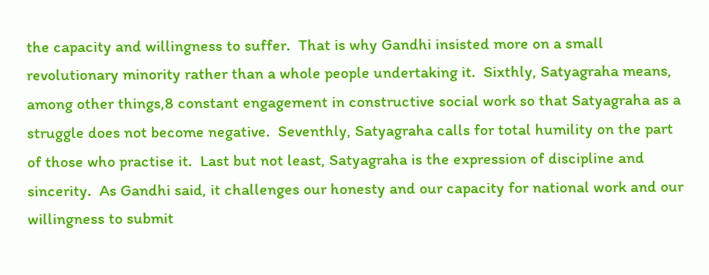the capacity and willingness to suffer.  That is why Gandhi insisted more on a small revolutionary minority rather than a whole people undertaking it.  Sixthly, Satyagraha means, among other things,8 constant engagement in constructive social work so that Satyagraha as a struggle does not become negative.  Seventhly, Satyagraha calls for total humility on the part of those who practise it.  Last but not least, Satyagraha is the expression of discipline and sincerity.  As Gandhi said, it challenges our honesty and our capacity for national work and our willingness to submit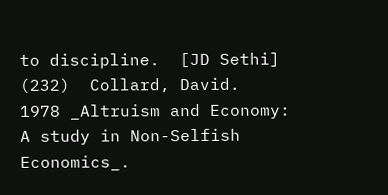to discipline.  [JD Sethi]
(232)  Collard, David.  1978 _Altruism and Economy:  A study in Non-Selfish Economics_.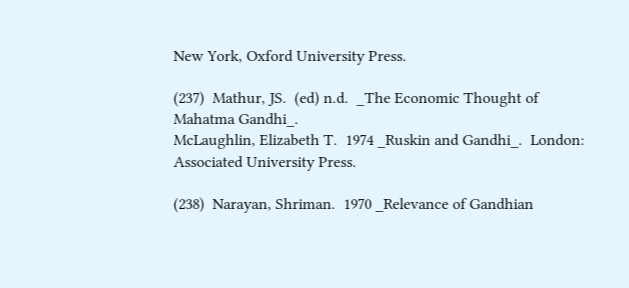New York, Oxford University Press.

(237)  Mathur, JS.  (ed) n.d.  _The Economic Thought of Mahatma Gandhi_.
McLaughlin, Elizabeth T.  1974 _Ruskin and Gandhi_.  London:  Associated University Press.

(238)  Narayan, Shriman.  1970 _Relevance of Gandhian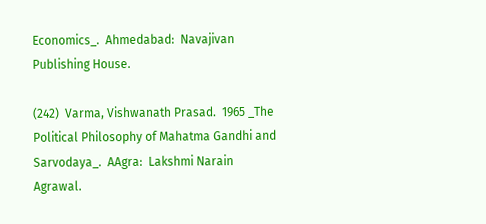Economics_.  Ahmedabad:  Navajivan Publishing House.

(242)  Varma, Vishwanath Prasad.  1965 _The Political Philosophy of Mahatma Gandhi and Sarvodaya_.  AAgra:  Lakshmi Narain Agrawal.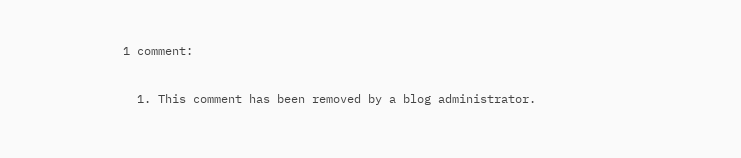1 comment:

  1. This comment has been removed by a blog administrator.